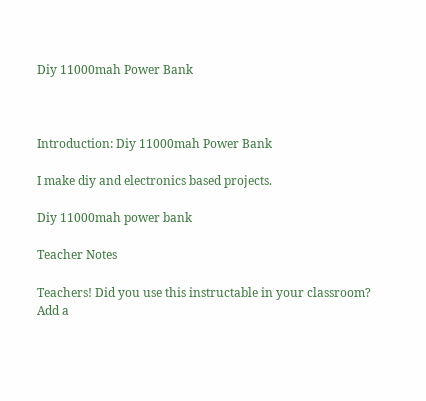Diy 11000mah Power Bank



Introduction: Diy 11000mah Power Bank

I make diy and electronics based projects.

Diy 11000mah power bank

Teacher Notes

Teachers! Did you use this instructable in your classroom?
Add a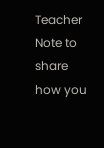Teacher Note to share how you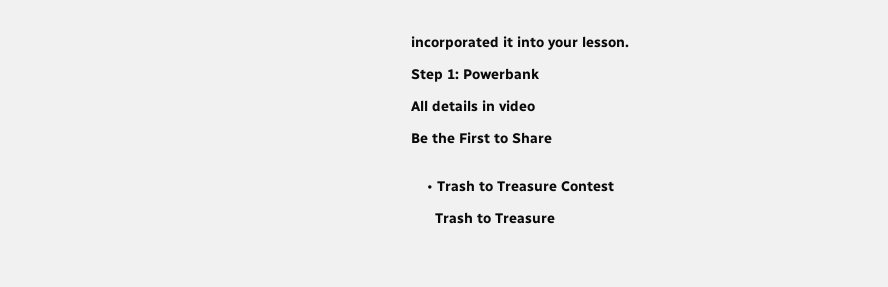incorporated it into your lesson.

Step 1: Powerbank

All details in video

Be the First to Share


    • Trash to Treasure Contest

      Trash to Treasure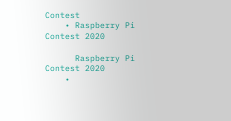Contest
    • Raspberry Pi Contest 2020

      Raspberry Pi Contest 2020
    •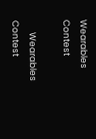Wearables Contest

      Wearables Contest